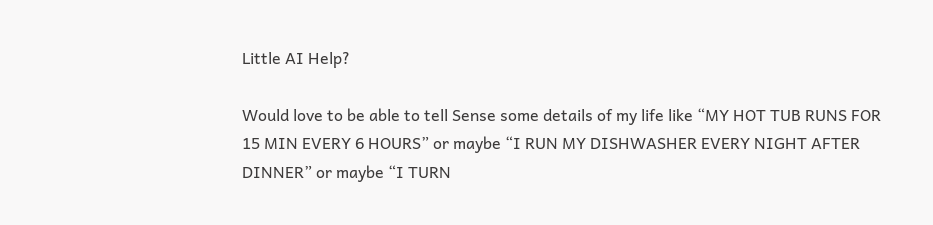Little AI Help?

Would love to be able to tell Sense some details of my life like “MY HOT TUB RUNS FOR 15 MIN EVERY 6 HOURS” or maybe “I RUN MY DISHWASHER EVERY NIGHT AFTER DINNER” or maybe “I TURN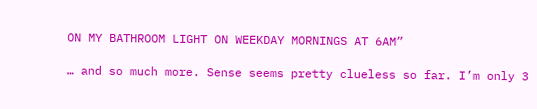ON MY BATHROOM LIGHT ON WEEKDAY MORNINGS AT 6AM”

… and so much more. Sense seems pretty clueless so far. I’m only 3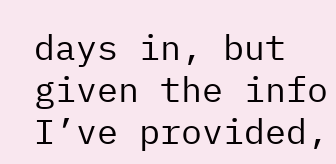days in, but given the info I’ve provided,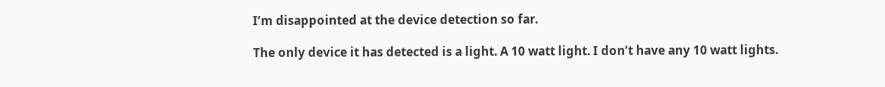I’m disappointed at the device detection so far.

The only device it has detected is a light. A 10 watt light. I don’t have any 10 watt lights.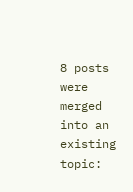8 posts were merged into an existing topic: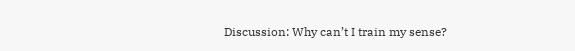Discussion: Why can’t I train my sense?